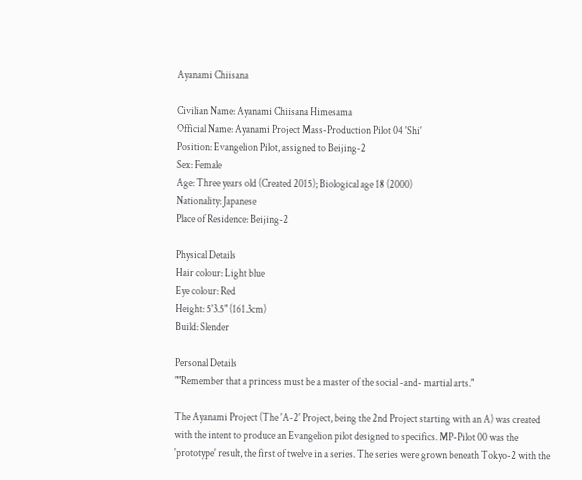Ayanami Chiisana

Civilian Name: Ayanami Chiisana Himesama
Official Name: Ayanami Project Mass-Production Pilot 04 'Shi'
Position: Evangelion Pilot, assigned to Beijing-2
Sex: Female
Age: Three years old (Created 2015); Biological age 18 (2000)
Nationality: Japanese
Place of Residence: Beijing-2

Physical Details
Hair colour: Light blue
Eye colour: Red
Height: 5'3.5" (161.3cm)
Build: Slender

Personal Details
""Remember that a princess must be a master of the social -and- martial arts."

The Ayanami Project (The 'A-2' Project, being the 2nd Project starting with an A) was created with the intent to produce an Evangelion pilot designed to specifics. MP-Pilot 00 was the 'prototype' result, the first of twelve in a series. The series were grown beneath Tokyo-2 with the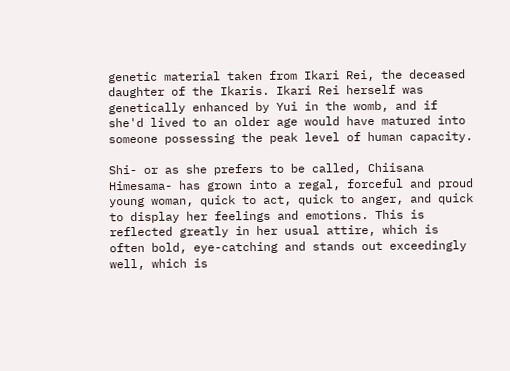genetic material taken from Ikari Rei, the deceased daughter of the Ikaris. Ikari Rei herself was genetically enhanced by Yui in the womb, and if she'd lived to an older age would have matured into someone possessing the peak level of human capacity.

Shi- or as she prefers to be called, Chiisana Himesama- has grown into a regal, forceful and proud young woman, quick to act, quick to anger, and quick to display her feelings and emotions. This is reflected greatly in her usual attire, which is often bold, eye-catching and stands out exceedingly well, which is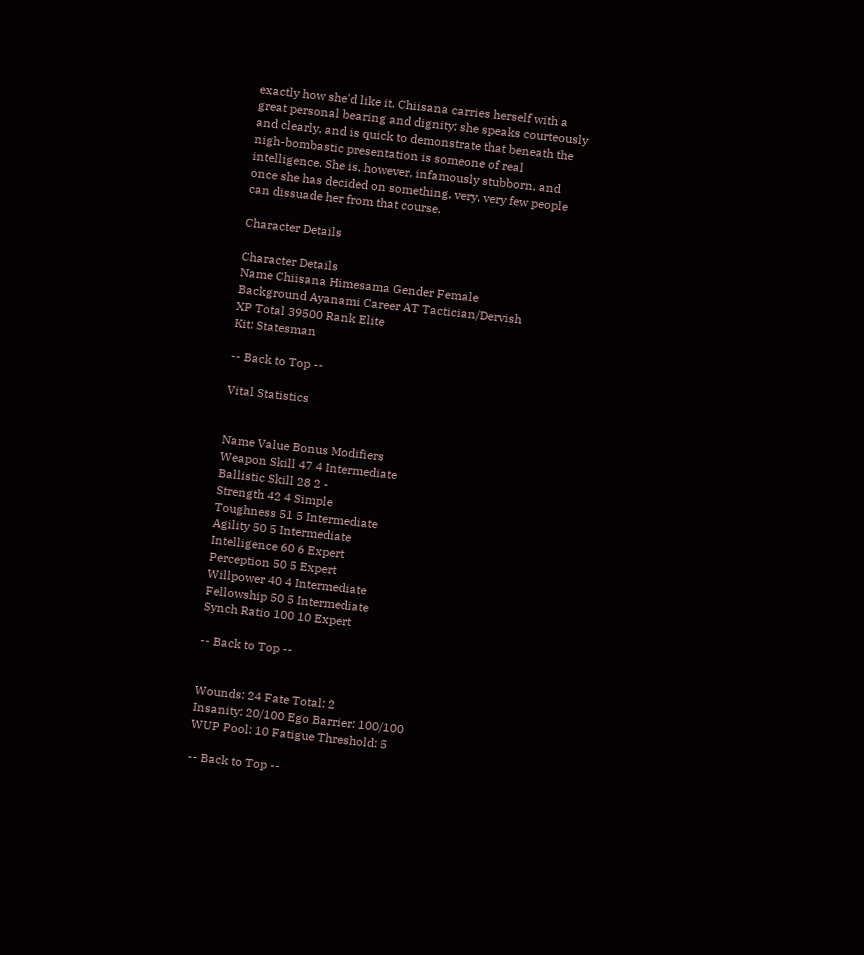exactly how she'd like it. Chiisana carries herself with a great personal bearing and dignity; she speaks courteously and clearly, and is quick to demonstrate that beneath the nigh-bombastic presentation is someone of real intelligence. She is, however, infamously stubborn, and once she has decided on something, very, very few people can dissuade her from that course.

Character Details

Character Details
Name Chiisana Himesama Gender Female
Background Ayanami Career AT Tactician/Dervish
XP Total 39500 Rank Elite
Kit: Statesman

-- Back to Top --

Vital Statistics


Name Value Bonus Modifiers
Weapon Skill 47 4 Intermediate
Ballistic Skill 28 2 -
Strength 42 4 Simple
Toughness 51 5 Intermediate
Agility 50 5 Intermediate
Intelligence 60 6 Expert
Perception 50 5 Expert
Willpower 40 4 Intermediate
Fellowship 50 5 Intermediate
Synch Ratio 100 10 Expert

-- Back to Top --


Wounds: 24 Fate Total: 2
Insanity: 20/100 Ego Barrier: 100/100
WUP Pool: 10 Fatigue Threshold: 5

-- Back to Top --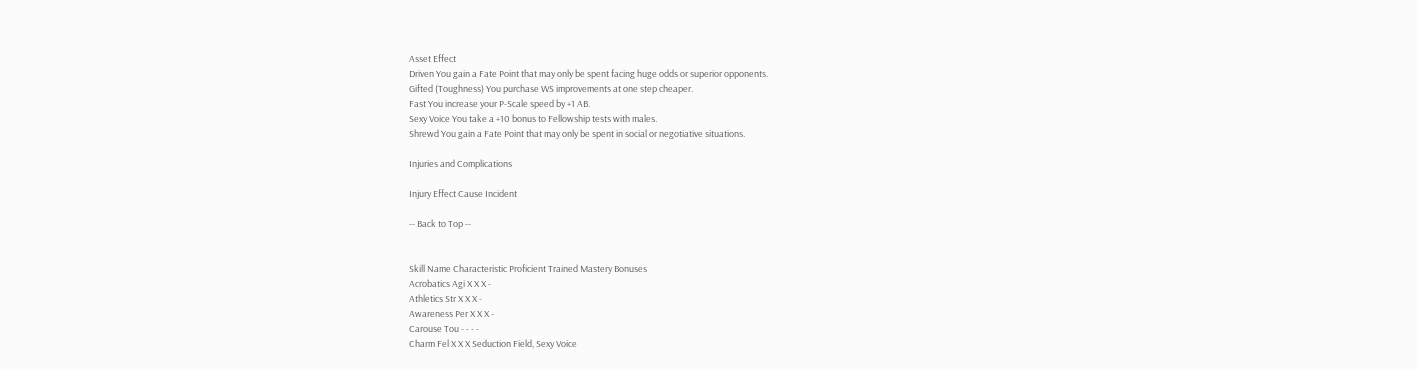Asset Effect
Driven You gain a Fate Point that may only be spent facing huge odds or superior opponents.
Gifted (Toughness) You purchase WS improvements at one step cheaper.
Fast You increase your P-Scale speed by +1 AB.
Sexy Voice You take a +10 bonus to Fellowship tests with males.
Shrewd You gain a Fate Point that may only be spent in social or negotiative situations.

Injuries and Complications

Injury Effect Cause Incident

-- Back to Top --


Skill Name Characteristic Proficient Trained Mastery Bonuses
Acrobatics Agi X X X -
Athletics Str X X X -
Awareness Per X X X -
Carouse Tou - - - -
Charm Fel X X X Seduction Field, Sexy Voice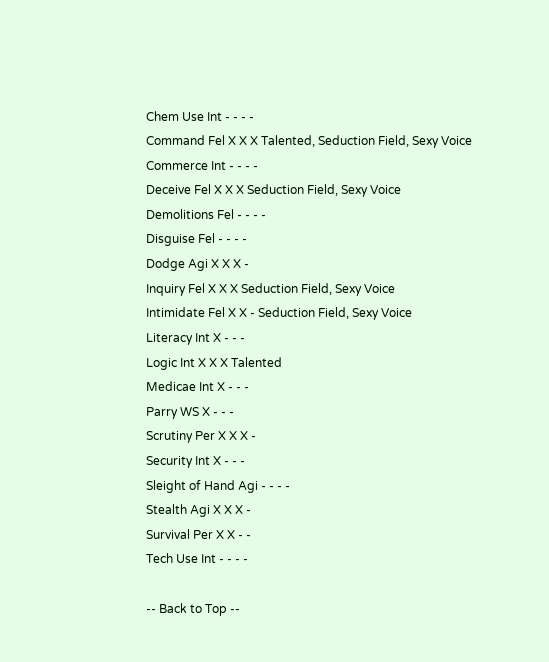Chem Use Int - - - -
Command Fel X X X Talented, Seduction Field, Sexy Voice
Commerce Int - - - -
Deceive Fel X X X Seduction Field, Sexy Voice
Demolitions Fel - - - -
Disguise Fel - - - -
Dodge Agi X X X -
Inquiry Fel X X X Seduction Field, Sexy Voice
Intimidate Fel X X - Seduction Field, Sexy Voice
Literacy Int X - - -
Logic Int X X X Talented
Medicae Int X - - -
Parry WS X - - -
Scrutiny Per X X X -
Security Int X - - -
Sleight of Hand Agi - - - -
Stealth Agi X X X -
Survival Per X X - -
Tech Use Int - - - -

-- Back to Top --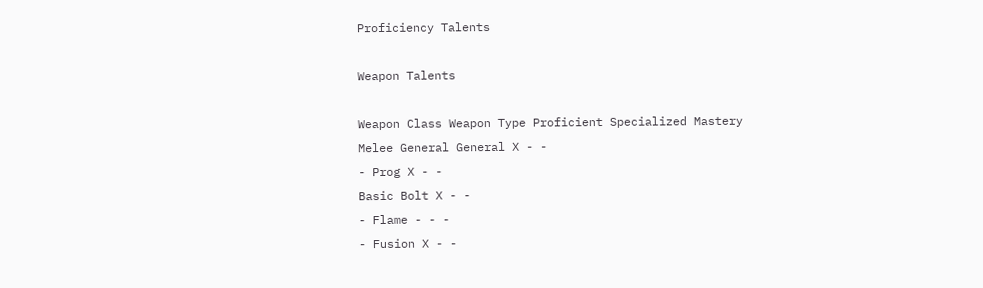Proficiency Talents

Weapon Talents

Weapon Class Weapon Type Proficient Specialized Mastery
Melee General General X - -
- Prog X - -
Basic Bolt X - -
- Flame - - -
- Fusion X - -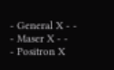- General X - -
- Maser X - -
- Positron X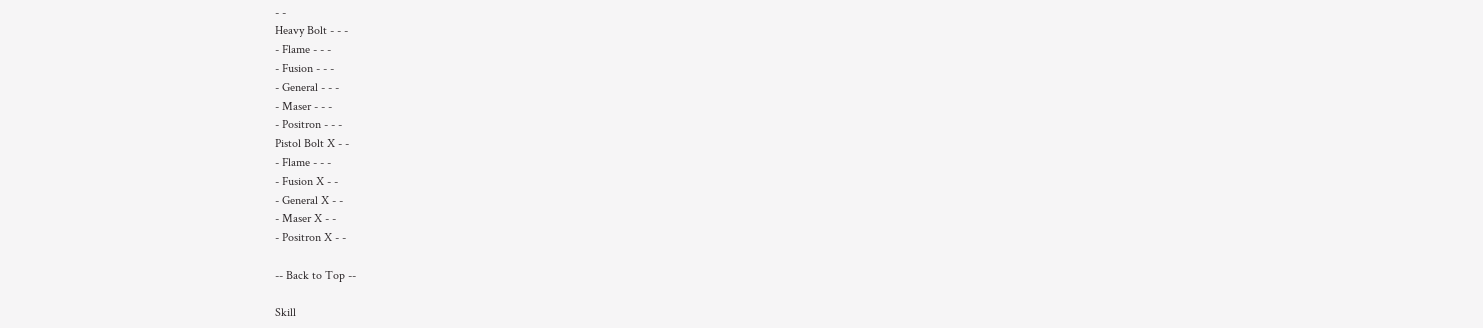- -
Heavy Bolt - - -
- Flame - - -
- Fusion - - -
- General - - -
- Maser - - -
- Positron - - -
Pistol Bolt X - -
- Flame - - -
- Fusion X - -
- General X - -
- Maser X - -
- Positron X - -

-- Back to Top --

Skill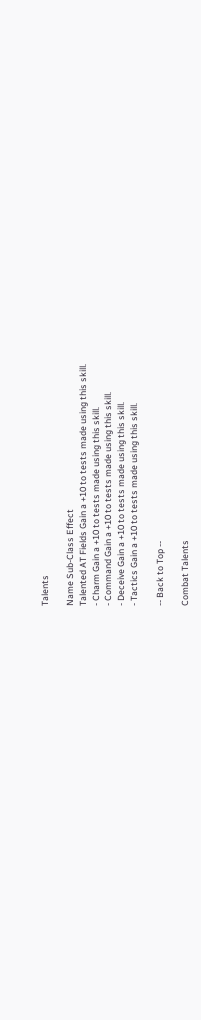Talents

Name Sub-Class Effect
Talented AT Fields Gain a +10 to tests made using this skill.
- Charm Gain a +10 to tests made using this skill.
- Command Gain a +10 to tests made using this skill.
- Deceive Gain a +10 to tests made using this skill.
- Tactics Gain a +10 to tests made using this skill.

-- Back to Top --

Combat Talents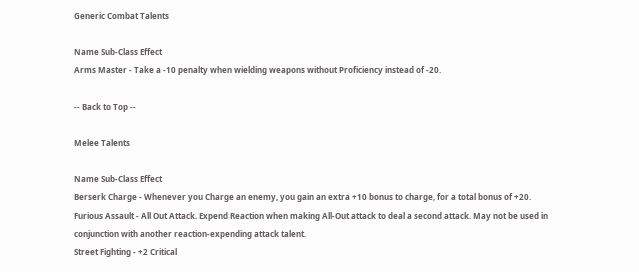Generic Combat Talents

Name Sub-Class Effect
Arms Master - Take a -10 penalty when wielding weapons without Proficiency instead of -20.

-- Back to Top --

Melee Talents

Name Sub-Class Effect
Berserk Charge - Whenever you Charge an enemy, you gain an extra +10 bonus to charge, for a total bonus of +20.
Furious Assault - All Out Attack. Expend Reaction when making All-Out attack to deal a second attack. May not be used in conjunction with another reaction-expending attack talent.
Street Fighting - +2 Critical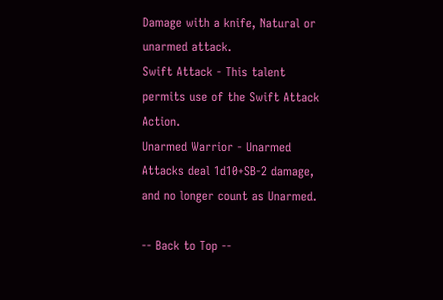Damage with a knife, Natural or unarmed attack.
Swift Attack - This talent permits use of the Swift Attack Action.
Unarmed Warrior - Unarmed Attacks deal 1d10+SB-2 damage, and no longer count as Unarmed.

-- Back to Top --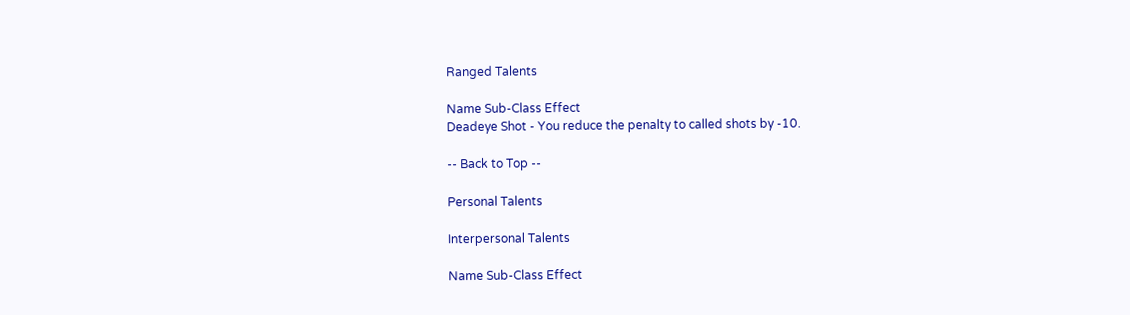Ranged Talents

Name Sub-Class Effect
Deadeye Shot - You reduce the penalty to called shots by -10.

-- Back to Top --

Personal Talents

Interpersonal Talents

Name Sub-Class Effect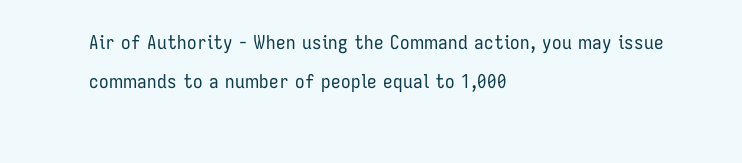Air of Authority - When using the Command action, you may issue commands to a number of people equal to 1,000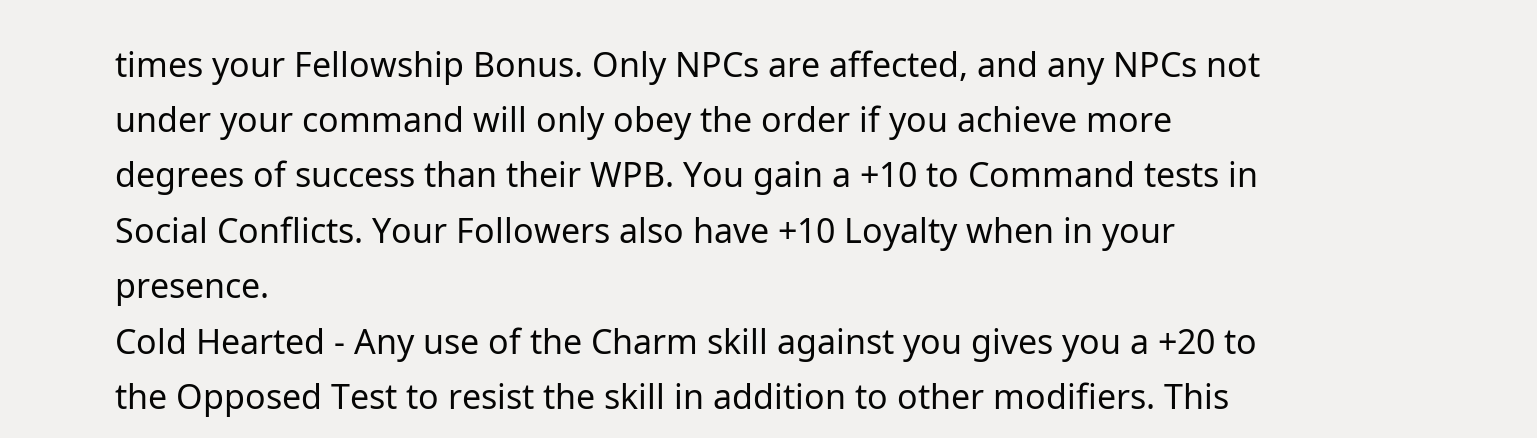times your Fellowship Bonus. Only NPCs are affected, and any NPCs not under your command will only obey the order if you achieve more degrees of success than their WPB. You gain a +10 to Command tests in Social Conflicts. Your Followers also have +10 Loyalty when in your presence.
Cold Hearted - Any use of the Charm skill against you gives you a +20 to the Opposed Test to resist the skill in addition to other modifiers. This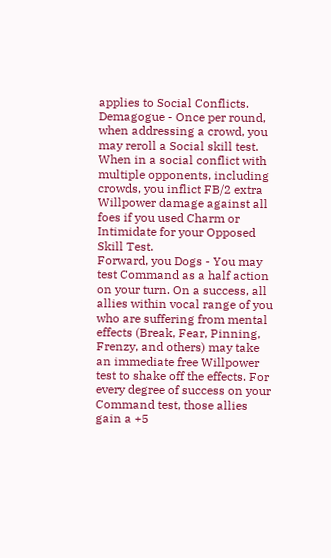applies to Social Conflicts.
Demagogue - Once per round, when addressing a crowd, you may reroll a Social skill test. When in a social conflict with multiple opponents, including crowds, you inflict FB/2 extra Willpower damage against all foes if you used Charm or Intimidate for your Opposed Skill Test.
Forward, you Dogs - You may test Command as a half action on your turn. On a success, all allies within vocal range of you who are suffering from mental effects (Break, Fear, Pinning, Frenzy, and others) may take an immediate free Willpower test to shake off the effects. For every degree of success on your Command test, those allies gain a +5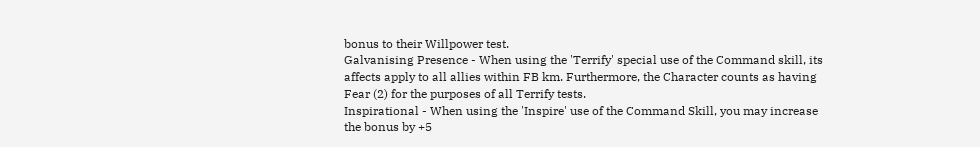bonus to their Willpower test.
Galvanising Presence - When using the 'Terrify' special use of the Command skill, its affects apply to all allies within FB km. Furthermore, the Character counts as having Fear (2) for the purposes of all Terrify tests.
Inspirational - When using the 'Inspire' use of the Command Skill, you may increase the bonus by +5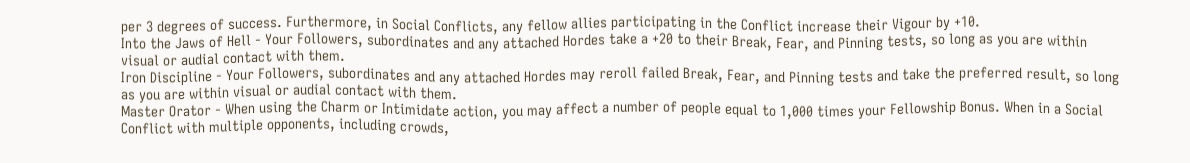per 3 degrees of success. Furthermore, in Social Conflicts, any fellow allies participating in the Conflict increase their Vigour by +10.
Into the Jaws of Hell - Your Followers, subordinates and any attached Hordes take a +20 to their Break, Fear, and Pinning tests, so long as you are within visual or audial contact with them.
Iron Discipline - Your Followers, subordinates and any attached Hordes may reroll failed Break, Fear, and Pinning tests and take the preferred result, so long as you are within visual or audial contact with them.
Master Orator - When using the Charm or Intimidate action, you may affect a number of people equal to 1,000 times your Fellowship Bonus. When in a Social Conflict with multiple opponents, including crowds,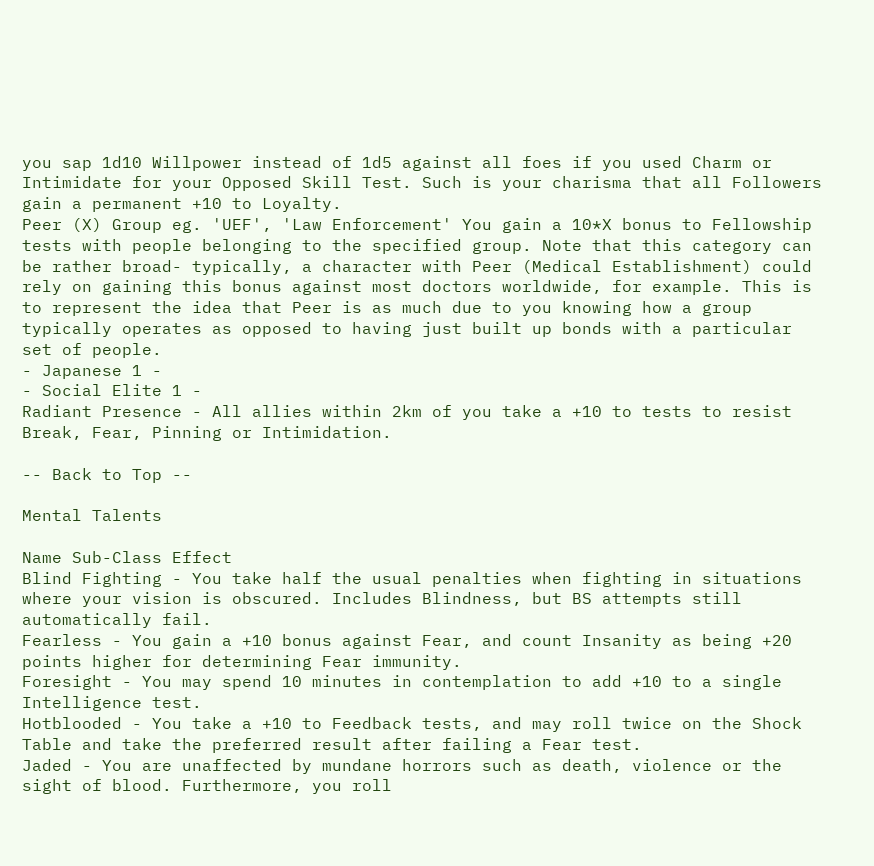you sap 1d10 Willpower instead of 1d5 against all foes if you used Charm or Intimidate for your Opposed Skill Test. Such is your charisma that all Followers gain a permanent +10 to Loyalty.
Peer (X) Group eg. 'UEF', 'Law Enforcement' You gain a 10*X bonus to Fellowship tests with people belonging to the specified group. Note that this category can be rather broad- typically, a character with Peer (Medical Establishment) could rely on gaining this bonus against most doctors worldwide, for example. This is to represent the idea that Peer is as much due to you knowing how a group typically operates as opposed to having just built up bonds with a particular set of people.
- Japanese 1 -
- Social Elite 1 -
Radiant Presence - All allies within 2km of you take a +10 to tests to resist Break, Fear, Pinning or Intimidation.

-- Back to Top --

Mental Talents

Name Sub-Class Effect
Blind Fighting - You take half the usual penalties when fighting in situations where your vision is obscured. Includes Blindness, but BS attempts still automatically fail.
Fearless - You gain a +10 bonus against Fear, and count Insanity as being +20 points higher for determining Fear immunity.
Foresight - You may spend 10 minutes in contemplation to add +10 to a single Intelligence test.
Hotblooded - You take a +10 to Feedback tests, and may roll twice on the Shock Table and take the preferred result after failing a Fear test.
Jaded - You are unaffected by mundane horrors such as death, violence or the sight of blood. Furthermore, you roll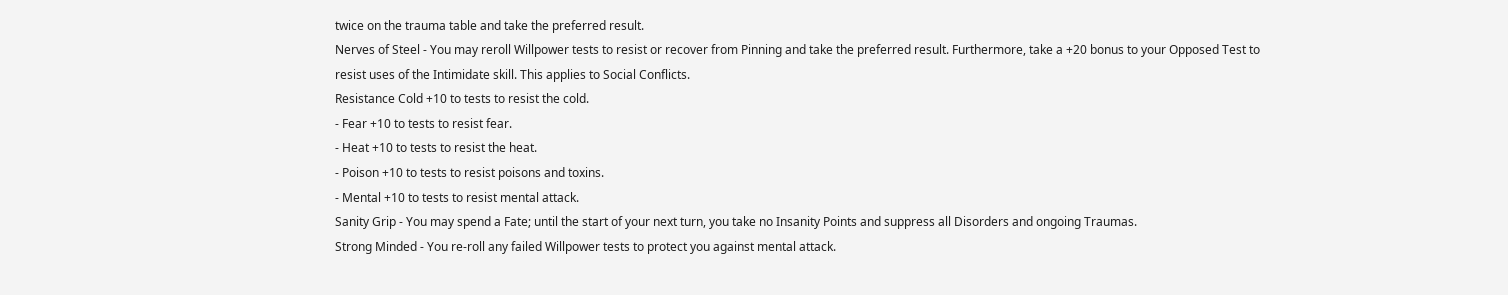twice on the trauma table and take the preferred result.
Nerves of Steel - You may reroll Willpower tests to resist or recover from Pinning and take the preferred result. Furthermore, take a +20 bonus to your Opposed Test to resist uses of the Intimidate skill. This applies to Social Conflicts.
Resistance Cold +10 to tests to resist the cold.
- Fear +10 to tests to resist fear.
- Heat +10 to tests to resist the heat.
- Poison +10 to tests to resist poisons and toxins.
- Mental +10 to tests to resist mental attack.
Sanity Grip - You may spend a Fate; until the start of your next turn, you take no Insanity Points and suppress all Disorders and ongoing Traumas.
Strong Minded - You re-roll any failed Willpower tests to protect you against mental attack.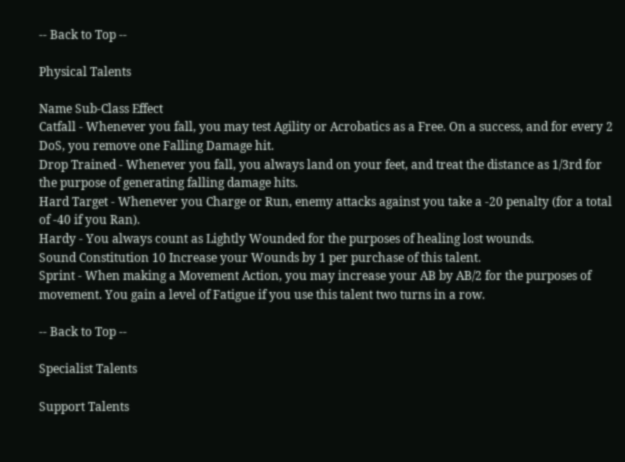-- Back to Top --

Physical Talents

Name Sub-Class Effect
Catfall - Whenever you fall, you may test Agility or Acrobatics as a Free. On a success, and for every 2 DoS, you remove one Falling Damage hit.
Drop Trained - Whenever you fall, you always land on your feet, and treat the distance as 1/3rd for the purpose of generating falling damage hits.
Hard Target - Whenever you Charge or Run, enemy attacks against you take a -20 penalty (for a total of -40 if you Ran).
Hardy - You always count as Lightly Wounded for the purposes of healing lost wounds.
Sound Constitution 10 Increase your Wounds by 1 per purchase of this talent.
Sprint - When making a Movement Action, you may increase your AB by AB/2 for the purposes of movement. You gain a level of Fatigue if you use this talent two turns in a row.

-- Back to Top --

Specialist Talents

Support Talents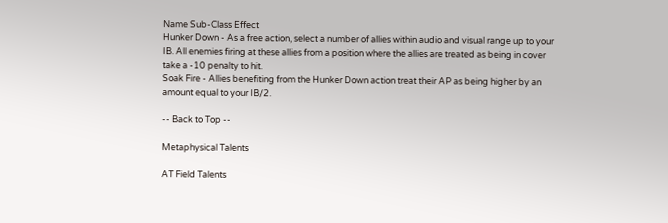Name Sub-Class Effect
Hunker Down - As a free action, select a number of allies within audio and visual range up to your IB. All enemies firing at these allies from a position where the allies are treated as being in cover take a -10 penalty to hit.
Soak Fire - Allies benefiting from the Hunker Down action treat their AP as being higher by an amount equal to your IB/2.

-- Back to Top --

Metaphysical Talents

AT Field Talents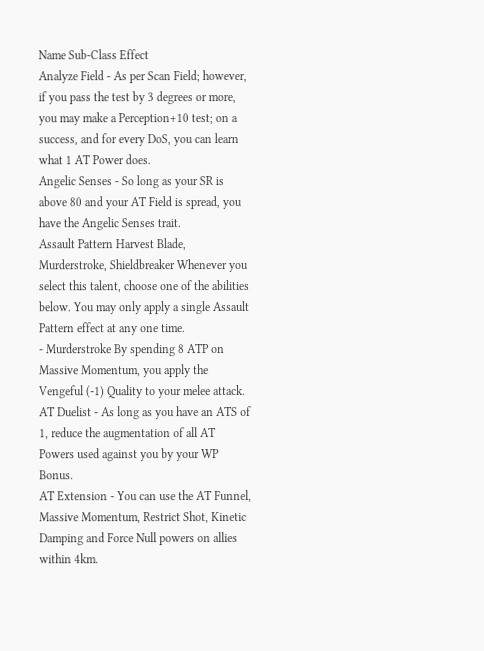Name Sub-Class Effect
Analyze Field - As per Scan Field; however, if you pass the test by 3 degrees or more, you may make a Perception+10 test; on a success, and for every DoS, you can learn what 1 AT Power does.
Angelic Senses - So long as your SR is above 80 and your AT Field is spread, you have the Angelic Senses trait.
Assault Pattern Harvest Blade, Murderstroke, Shieldbreaker Whenever you select this talent, choose one of the abilities below. You may only apply a single Assault Pattern effect at any one time.
- Murderstroke By spending 8 ATP on Massive Momentum, you apply the Vengeful (-1) Quality to your melee attack.
AT Duelist - As long as you have an ATS of 1, reduce the augmentation of all AT Powers used against you by your WP Bonus.
AT Extension - You can use the AT Funnel, Massive Momentum, Restrict Shot, Kinetic Damping and Force Null powers on allies within 4km.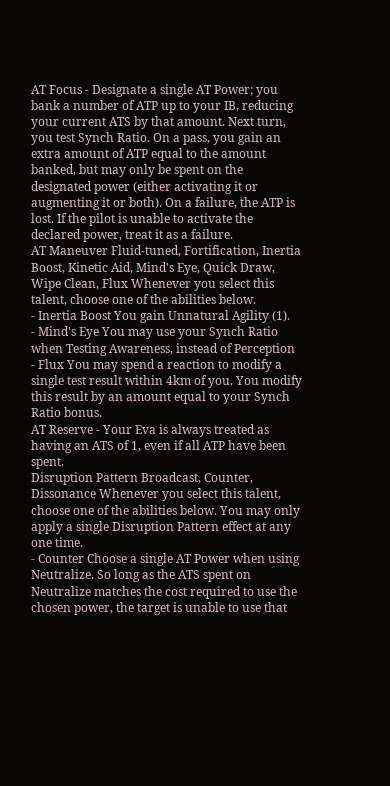AT Focus - Designate a single AT Power; you bank a number of ATP up to your IB, reducing your current ATS by that amount. Next turn, you test Synch Ratio. On a pass, you gain an extra amount of ATP equal to the amount banked, but may only be spent on the designated power (either activating it or augmenting it or both). On a failure, the ATP is lost. If the pilot is unable to activate the declared power, treat it as a failure.
AT Maneuver Fluid-tuned, Fortification, Inertia Boost, Kinetic Aid, Mind's Eye, Quick Draw, Wipe Clean, Flux Whenever you select this talent, choose one of the abilities below.
- Inertia Boost You gain Unnatural Agility (1).
- Mind's Eye You may use your Synch Ratio when Testing Awareness, instead of Perception
- Flux You may spend a reaction to modify a single test result within 4km of you. You modify this result by an amount equal to your Synch Ratio bonus.
AT Reserve - Your Eva is always treated as having an ATS of 1, even if all ATP have been spent.
Disruption Pattern Broadcast, Counter, Dissonance Whenever you select this talent, choose one of the abilities below. You may only apply a single Disruption Pattern effect at any one time.
- Counter Choose a single AT Power when using Neutralize. So long as the ATS spent on Neutralize matches the cost required to use the chosen power, the target is unable to use that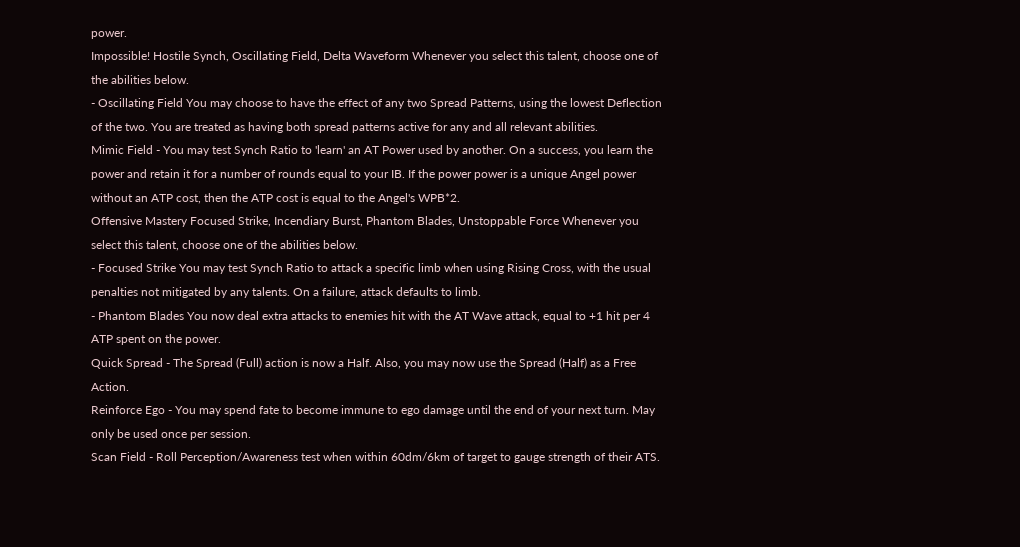power.
Impossible! Hostile Synch, Oscillating Field, Delta Waveform Whenever you select this talent, choose one of the abilities below.
- Oscillating Field You may choose to have the effect of any two Spread Patterns, using the lowest Deflection of the two. You are treated as having both spread patterns active for any and all relevant abilities.
Mimic Field - You may test Synch Ratio to 'learn' an AT Power used by another. On a success, you learn the power and retain it for a number of rounds equal to your IB. If the power power is a unique Angel power without an ATP cost, then the ATP cost is equal to the Angel's WPB*2.
Offensive Mastery Focused Strike, Incendiary Burst, Phantom Blades, Unstoppable Force Whenever you select this talent, choose one of the abilities below.
- Focused Strike You may test Synch Ratio to attack a specific limb when using Rising Cross, with the usual penalties not mitigated by any talents. On a failure, attack defaults to limb.
- Phantom Blades You now deal extra attacks to enemies hit with the AT Wave attack, equal to +1 hit per 4 ATP spent on the power.
Quick Spread - The Spread (Full) action is now a Half. Also, you may now use the Spread (Half) as a Free Action.
Reinforce Ego - You may spend fate to become immune to ego damage until the end of your next turn. May only be used once per session.
Scan Field - Roll Perception/Awareness test when within 60dm/6km of target to gauge strength of their ATS.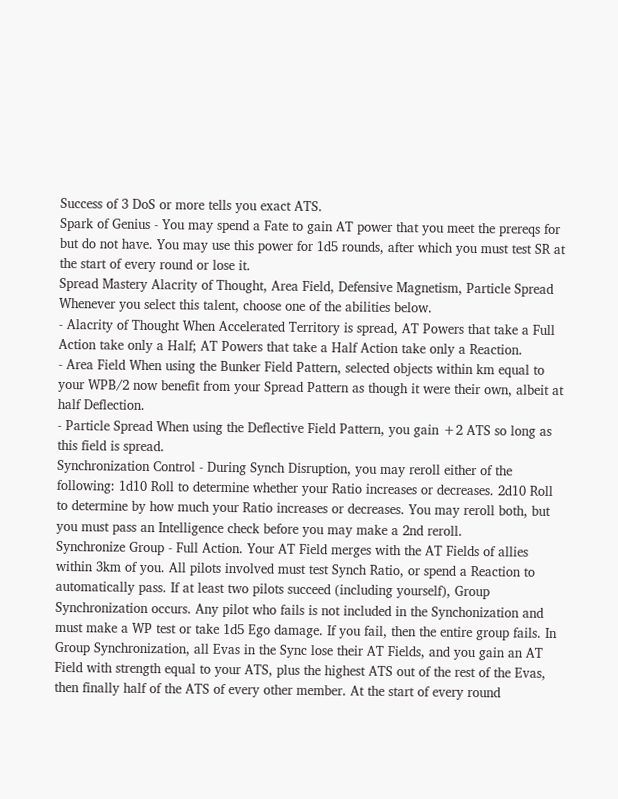Success of 3 DoS or more tells you exact ATS.
Spark of Genius - You may spend a Fate to gain AT power that you meet the prereqs for but do not have. You may use this power for 1d5 rounds, after which you must test SR at the start of every round or lose it.
Spread Mastery Alacrity of Thought, Area Field, Defensive Magnetism, Particle Spread Whenever you select this talent, choose one of the abilities below.
- Alacrity of Thought When Accelerated Territory is spread, AT Powers that take a Full Action take only a Half; AT Powers that take a Half Action take only a Reaction.
- Area Field When using the Bunker Field Pattern, selected objects within km equal to your WPB/2 now benefit from your Spread Pattern as though it were their own, albeit at half Deflection.
- Particle Spread When using the Deflective Field Pattern, you gain +2 ATS so long as this field is spread.
Synchronization Control - During Synch Disruption, you may reroll either of the following: 1d10 Roll to determine whether your Ratio increases or decreases. 2d10 Roll to determine by how much your Ratio increases or decreases. You may reroll both, but you must pass an Intelligence check before you may make a 2nd reroll.
Synchronize Group - Full Action. Your AT Field merges with the AT Fields of allies within 3km of you. All pilots involved must test Synch Ratio, or spend a Reaction to automatically pass. If at least two pilots succeed (including yourself), Group Synchronization occurs. Any pilot who fails is not included in the Synchonization and must make a WP test or take 1d5 Ego damage. If you fail, then the entire group fails. In Group Synchronization, all Evas in the Sync lose their AT Fields, and you gain an AT Field with strength equal to your ATS, plus the highest ATS out of the rest of the Evas, then finally half of the ATS of every other member. At the start of every round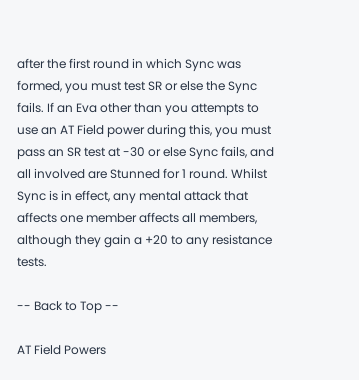after the first round in which Sync was formed, you must test SR or else the Sync fails. If an Eva other than you attempts to use an AT Field power during this, you must pass an SR test at -30 or else Sync fails, and all involved are Stunned for 1 round. Whilst Sync is in effect, any mental attack that affects one member affects all members, although they gain a +20 to any resistance tests.

-- Back to Top --

AT Field Powers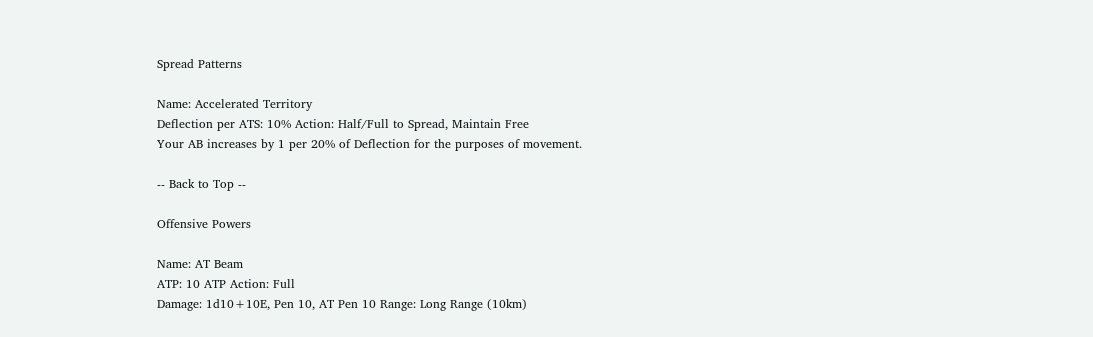Spread Patterns

Name: Accelerated Territory
Deflection per ATS: 10% Action: Half/Full to Spread, Maintain Free
Your AB increases by 1 per 20% of Deflection for the purposes of movement.

-- Back to Top --

Offensive Powers

Name: AT Beam
ATP: 10 ATP Action: Full
Damage: 1d10+10E, Pen 10, AT Pen 10 Range: Long Range (10km)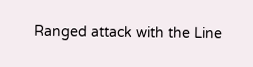Ranged attack with the Line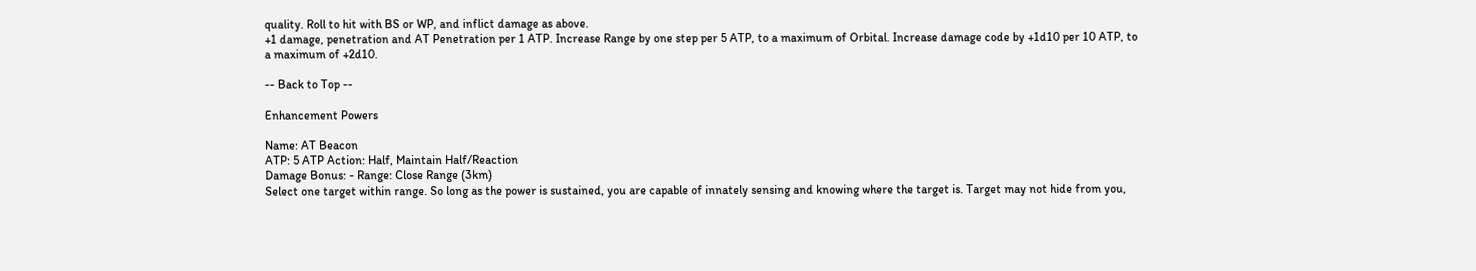quality. Roll to hit with BS or WP, and inflict damage as above.
+1 damage, penetration and AT Penetration per 1 ATP. Increase Range by one step per 5 ATP, to a maximum of Orbital. Increase damage code by +1d10 per 10 ATP, to a maximum of +2d10.

-- Back to Top --

Enhancement Powers

Name: AT Beacon
ATP: 5 ATP Action: Half, Maintain Half/Reaction
Damage Bonus: - Range: Close Range (3km)
Select one target within range. So long as the power is sustained, you are capable of innately sensing and knowing where the target is. Target may not hide from you,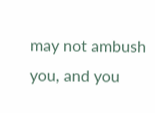may not ambush you, and you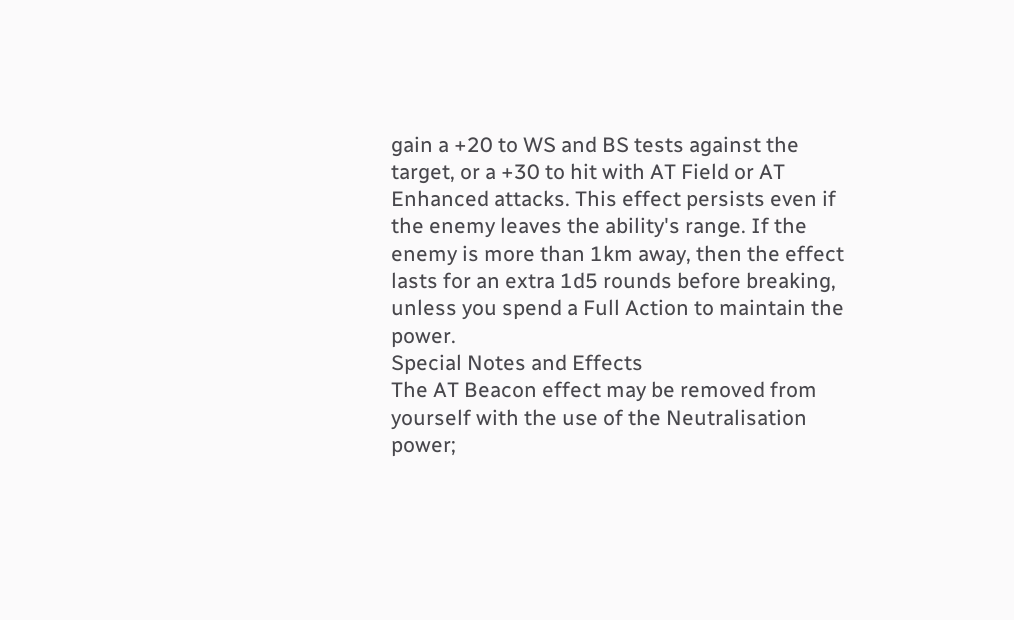gain a +20 to WS and BS tests against the target, or a +30 to hit with AT Field or AT Enhanced attacks. This effect persists even if the enemy leaves the ability's range. If the enemy is more than 1km away, then the effect lasts for an extra 1d5 rounds before breaking, unless you spend a Full Action to maintain the power.
Special Notes and Effects
The AT Beacon effect may be removed from yourself with the use of the Neutralisation power;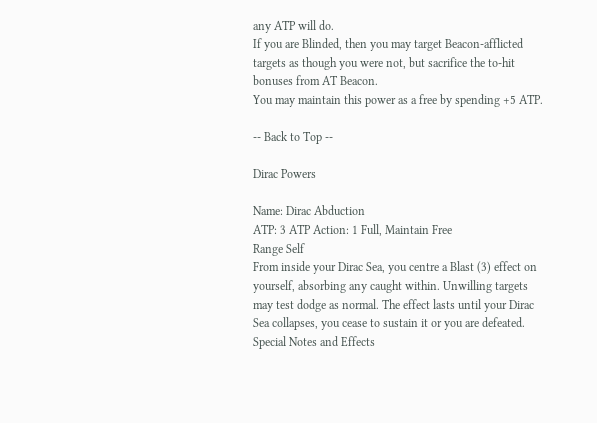any ATP will do.
If you are Blinded, then you may target Beacon-afflicted targets as though you were not, but sacrifice the to-hit bonuses from AT Beacon.
You may maintain this power as a free by spending +5 ATP.

-- Back to Top --

Dirac Powers

Name: Dirac Abduction
ATP: 3 ATP Action: 1 Full, Maintain Free
Range Self
From inside your Dirac Sea, you centre a Blast (3) effect on yourself, absorbing any caught within. Unwilling targets may test dodge as normal. The effect lasts until your Dirac Sea collapses, you cease to sustain it or you are defeated.
Special Notes and Effects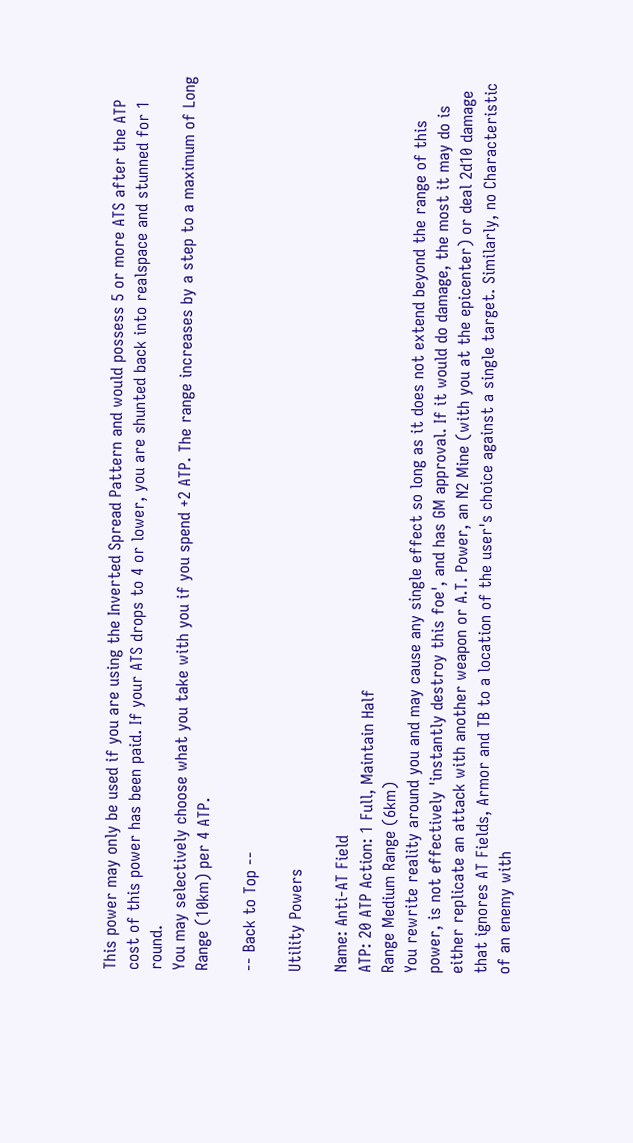This power may only be used if you are using the Inverted Spread Pattern and would possess 5 or more ATS after the ATP cost of this power has been paid. If your ATS drops to 4 or lower, you are shunted back into realspace and stunned for 1 round.
You may selectively choose what you take with you if you spend +2 ATP. The range increases by a step to a maximum of Long Range (10km) per 4 ATP.

-- Back to Top --

Utility Powers

Name: Anti-AT Field
ATP: 20 ATP Action: 1 Full, Maintain Half
Range Medium Range (6km)
You rewrite reality around you and may cause any single effect so long as it does not extend beyond the range of this power, is not effectively 'instantly destroy this foe', and has GM approval. If it would do damage, the most it may do is either replicate an attack with another weapon or A.T. Power, an N2 Mine (with you at the epicenter) or deal 2d10 damage that ignores AT Fields, Armor and TB to a location of the user's choice against a single target. Similarly, no Characteristic of an enemy with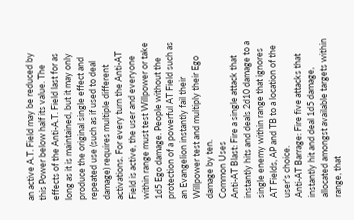an active A.T. Field may be reduced by this Power below half its value. The effects of the Anti-A.T. Field last for as long as it is maintained, but it may only produce the original single effect and repeated use (such as if used to deal damage) requires multiple different activations. For every turn the Anti-AT Field is active, the user and everyone within range must test Willpower or take 1d5 Ego damage. People without the protection of a powerful AT Field such as an Evangelion instantly fail their Willpower test and multiply their Ego damage by ten.
Common Uses
Anti-AT Blast: Fire a single attack that instantly hits and deals 2d10 damage to a single enemy within range that ignores AT Fields, AP and TB to a location of the user's choice.
Anti-AT Barrage: Fire five attacks that instantly hit and deal 1d5 damage, allocated amongst available targets within range, that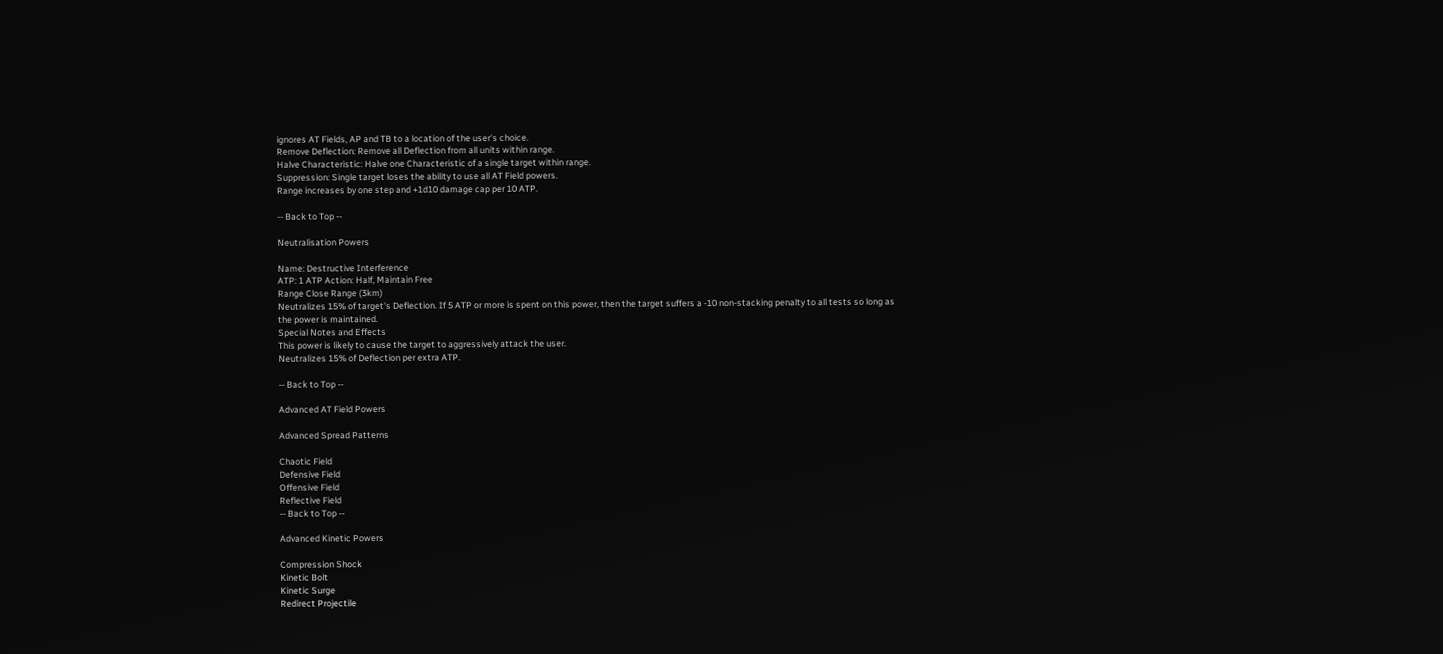ignores AT Fields, AP and TB to a location of the user's choice.
Remove Deflection: Remove all Deflection from all units within range.
Halve Characteristic: Halve one Characteristic of a single target within range.
Suppression: Single target loses the ability to use all AT Field powers.
Range increases by one step and +1d10 damage cap per 10 ATP.

-- Back to Top --

Neutralisation Powers

Name: Destructive Interference
ATP: 1 ATP Action: Half, Maintain Free
Range Close Range (3km)
Neutralizes 15% of target's Deflection. If 5 ATP or more is spent on this power, then the target suffers a -10 non-stacking penalty to all tests so long as the power is maintained.
Special Notes and Effects
This power is likely to cause the target to aggressively attack the user.
Neutralizes 15% of Deflection per extra ATP.

-- Back to Top --

Advanced AT Field Powers

Advanced Spread Patterns

Chaotic Field
Defensive Field
Offensive Field
Reflective Field
-- Back to Top --

Advanced Kinetic Powers

Compression Shock
Kinetic Bolt
Kinetic Surge
Redirect Projectile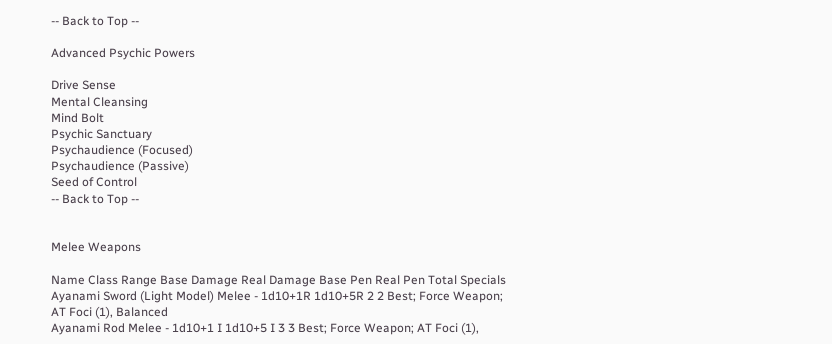-- Back to Top --

Advanced Psychic Powers

Drive Sense
Mental Cleansing
Mind Bolt
Psychic Sanctuary
Psychaudience (Focused)
Psychaudience (Passive)
Seed of Control
-- Back to Top --


Melee Weapons

Name Class Range Base Damage Real Damage Base Pen Real Pen Total Specials
Ayanami Sword (Light Model) Melee - 1d10+1R 1d10+5R 2 2 Best; Force Weapon; AT Foci (1), Balanced
Ayanami Rod Melee - 1d10+1 I 1d10+5 I 3 3 Best; Force Weapon; AT Foci (1),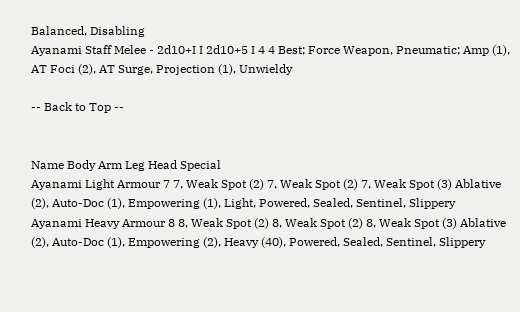Balanced, Disabling
Ayanami Staff Melee - 2d10+I I 2d10+5 I 4 4 Best; Force Weapon, Pneumatic; Amp (1), AT Foci (2), AT Surge, Projection (1), Unwieldy

-- Back to Top --


Name Body Arm Leg Head Special
Ayanami Light Armour 7 7, Weak Spot (2) 7, Weak Spot (2) 7, Weak Spot (3) Ablative (2), Auto-Doc (1), Empowering (1), Light, Powered, Sealed, Sentinel, Slippery
Ayanami Heavy Armour 8 8, Weak Spot (2) 8, Weak Spot (2) 8, Weak Spot (3) Ablative (2), Auto-Doc (1), Empowering (2), Heavy (40), Powered, Sealed, Sentinel, Slippery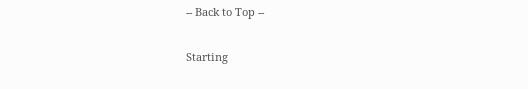-- Back to Top --

Starting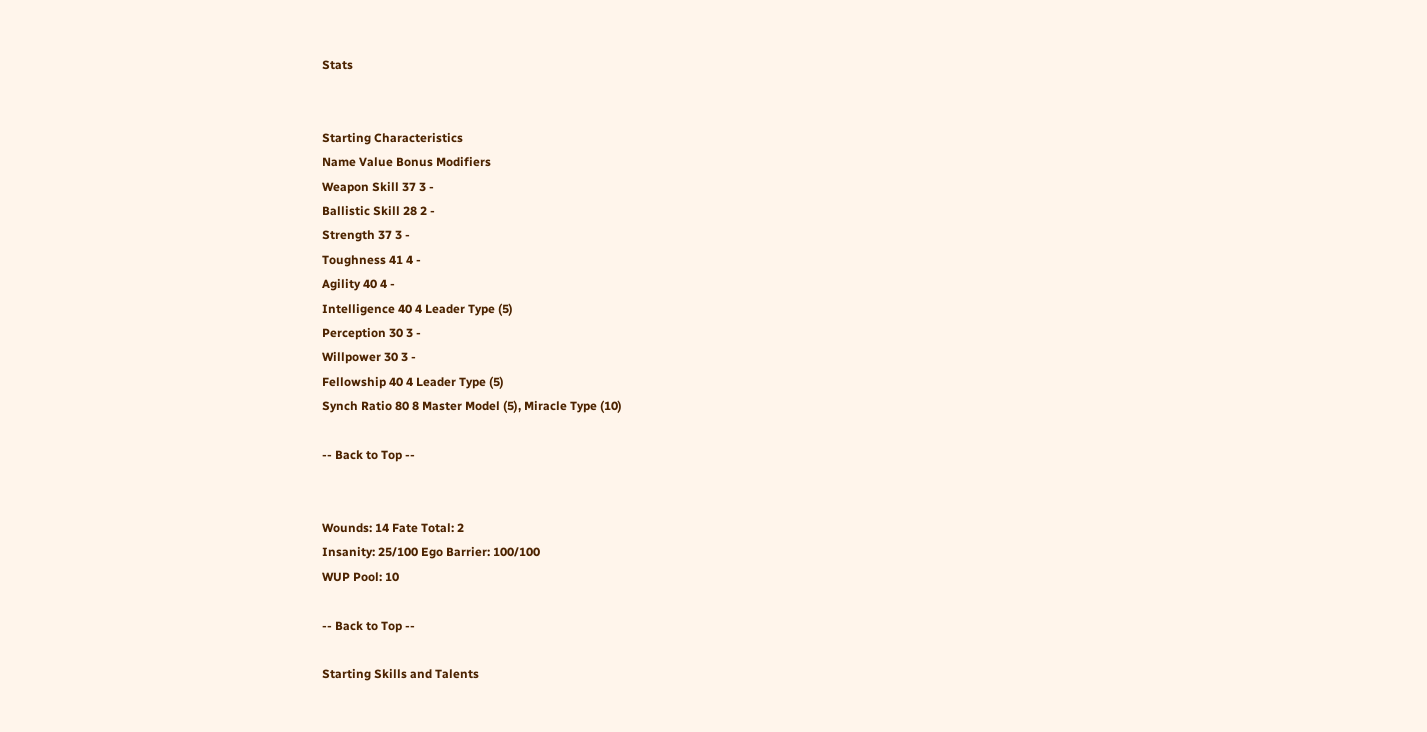Stats


Starting Characteristics
Name Value Bonus Modifiers
Weapon Skill 37 3 -
Ballistic Skill 28 2 -
Strength 37 3 -
Toughness 41 4 -
Agility 40 4 -
Intelligence 40 4 Leader Type (5)
Perception 30 3 -
Willpower 30 3 -
Fellowship 40 4 Leader Type (5)
Synch Ratio 80 8 Master Model (5), Miracle Type (10)

-- Back to Top --


Wounds: 14 Fate Total: 2
Insanity: 25/100 Ego Barrier: 100/100
WUP Pool: 10

-- Back to Top --

Starting Skills and Talents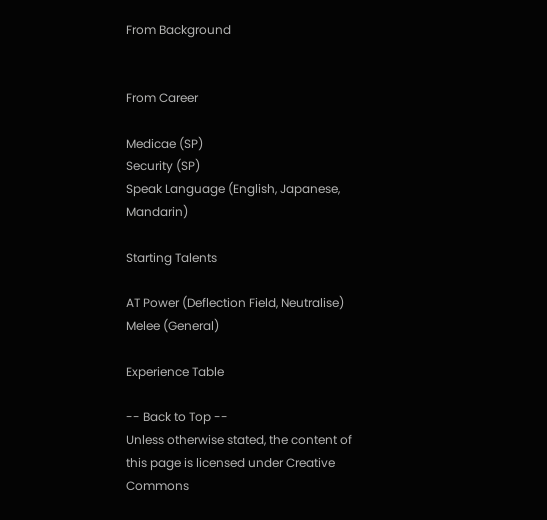From Background


From Career

Medicae (SP)
Security (SP)
Speak Language (English, Japanese, Mandarin)

Starting Talents

AT Power (Deflection Field, Neutralise)
Melee (General)

Experience Table

-- Back to Top --
Unless otherwise stated, the content of this page is licensed under Creative Commons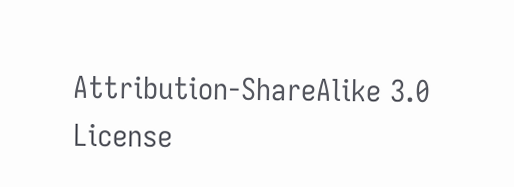Attribution-ShareAlike 3.0 License